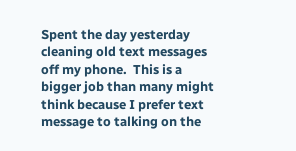Spent the day yesterday cleaning old text messages off my phone.  This is a bigger job than many might think because I prefer text message to talking on the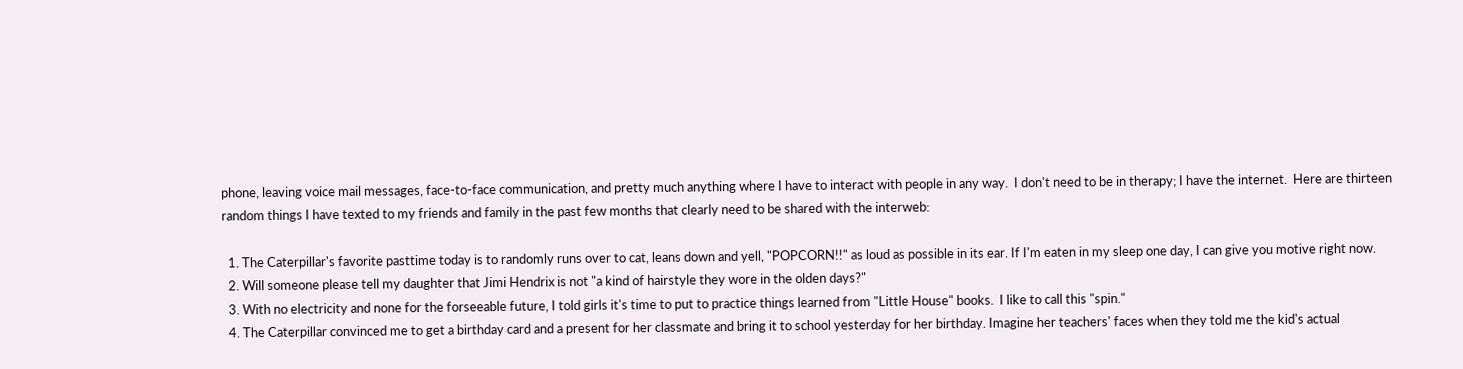phone, leaving voice mail messages, face-to-face communication, and pretty much anything where I have to interact with people in any way.  I don't need to be in therapy; I have the internet.  Here are thirteen random things I have texted to my friends and family in the past few months that clearly need to be shared with the interweb:

  1. The Caterpillar's favorite pasttime today is to randomly runs over to cat, leans down and yell, "POPCORN!!" as loud as possible in its ear. If I'm eaten in my sleep one day, I can give you motive right now.
  2. Will someone please tell my daughter that Jimi Hendrix is not "a kind of hairstyle they wore in the olden days?"
  3. With no electricity and none for the forseeable future, I told girls it's time to put to practice things learned from "Little House" books.  I like to call this "spin."
  4. The Caterpillar convinced me to get a birthday card and a present for her classmate and bring it to school yesterday for her birthday. Imagine her teachers' faces when they told me the kid's actual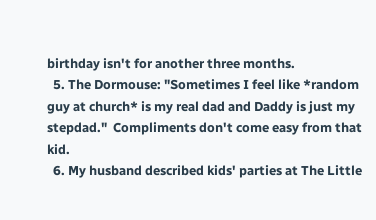birthday isn't for another three months.
  5. The Dormouse: "Sometimes I feel like *random guy at church* is my real dad and Daddy is just my stepdad."  Compliments don't come easy from that kid.
  6. My husband described kids' parties at The Little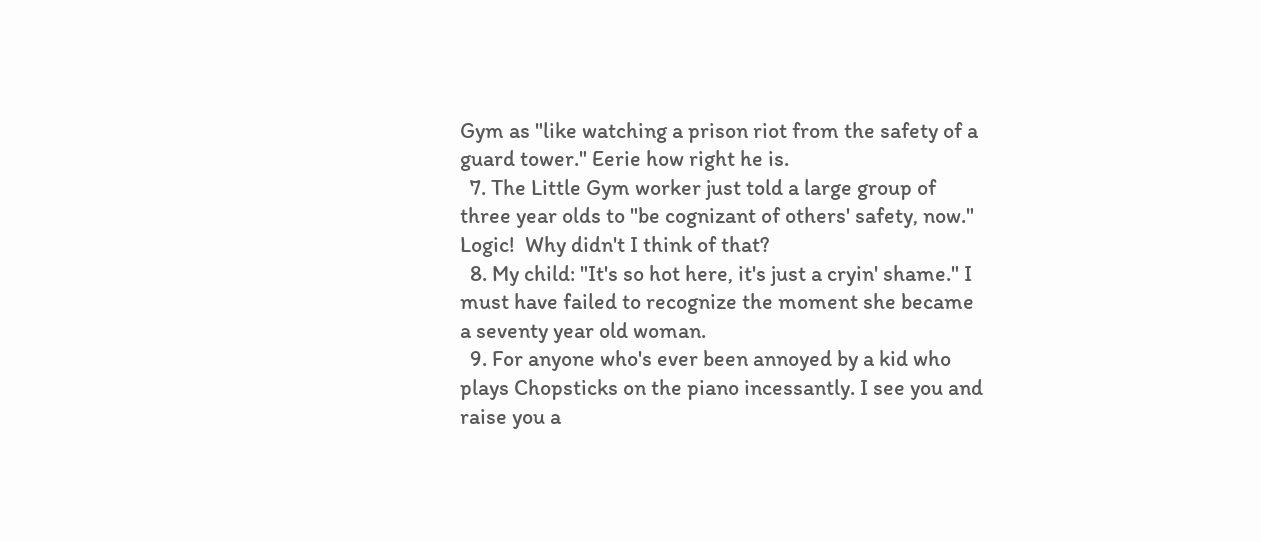Gym as "like watching a prison riot from the safety of a guard tower." Eerie how right he is.
  7. The Little Gym worker just told a large group of three year olds to "be cognizant of others' safety, now."  Logic!  Why didn't I think of that?
  8. My child: "It's so hot here, it's just a cryin' shame." I must have failed to recognize the moment she became a seventy year old woman.
  9. For anyone who's ever been annoyed by a kid who plays Chopsticks on the piano incessantly. I see you and raise you a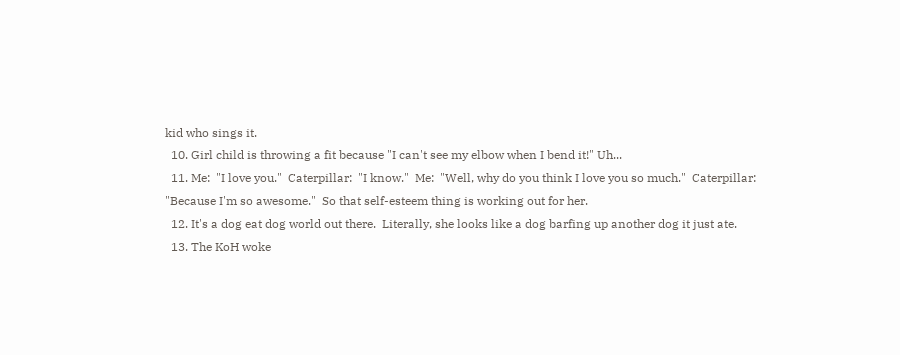kid who sings it.
  10. Girl child is throwing a fit because "I can't see my elbow when I bend it!" Uh...
  11. Me:  "I love you."  Caterpillar:  "I know."  Me:  "Well, why do you think I love you so much."  Caterpillar: "Because I'm so awesome."  So that self-esteem thing is working out for her.
  12. It's a dog eat dog world out there.  Literally, she looks like a dog barfing up another dog it just ate.
  13. The KoH woke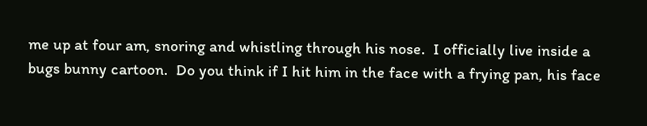me up at four am, snoring and whistling through his nose.  I officially live inside a bugs bunny cartoon.  Do you think if I hit him in the face with a frying pan, his face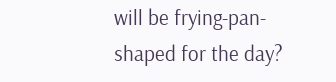will be frying-pan-shaped for the day?